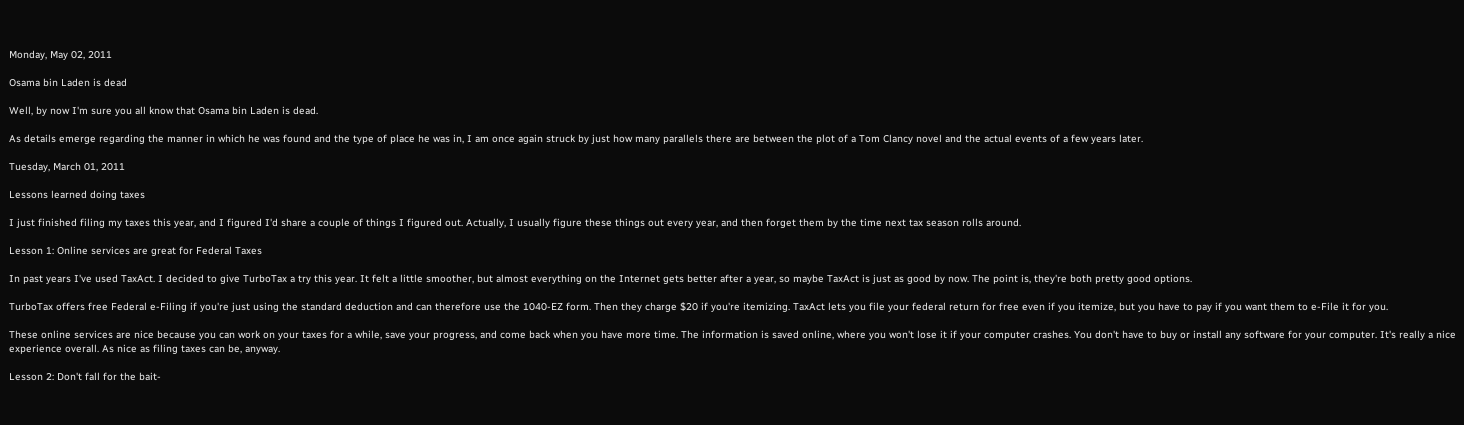Monday, May 02, 2011

Osama bin Laden is dead

Well, by now I'm sure you all know that Osama bin Laden is dead.

As details emerge regarding the manner in which he was found and the type of place he was in, I am once again struck by just how many parallels there are between the plot of a Tom Clancy novel and the actual events of a few years later.

Tuesday, March 01, 2011

Lessons learned doing taxes

I just finished filing my taxes this year, and I figured I'd share a couple of things I figured out. Actually, I usually figure these things out every year, and then forget them by the time next tax season rolls around.

Lesson 1: Online services are great for Federal Taxes

In past years I've used TaxAct. I decided to give TurboTax a try this year. It felt a little smoother, but almost everything on the Internet gets better after a year, so maybe TaxAct is just as good by now. The point is, they're both pretty good options.

TurboTax offers free Federal e-Filing if you're just using the standard deduction and can therefore use the 1040-EZ form. Then they charge $20 if you're itemizing. TaxAct lets you file your federal return for free even if you itemize, but you have to pay if you want them to e-File it for you.

These online services are nice because you can work on your taxes for a while, save your progress, and come back when you have more time. The information is saved online, where you won't lose it if your computer crashes. You don't have to buy or install any software for your computer. It's really a nice experience overall. As nice as filing taxes can be, anyway.

Lesson 2: Don't fall for the bait-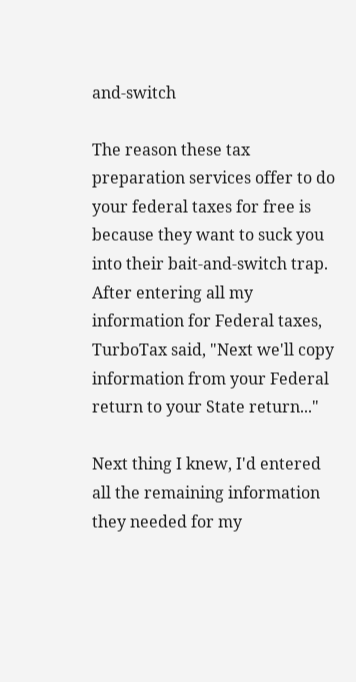and-switch

The reason these tax preparation services offer to do your federal taxes for free is because they want to suck you into their bait-and-switch trap. After entering all my information for Federal taxes, TurboTax said, "Next we'll copy information from your Federal return to your State return..."

Next thing I knew, I'd entered all the remaining information they needed for my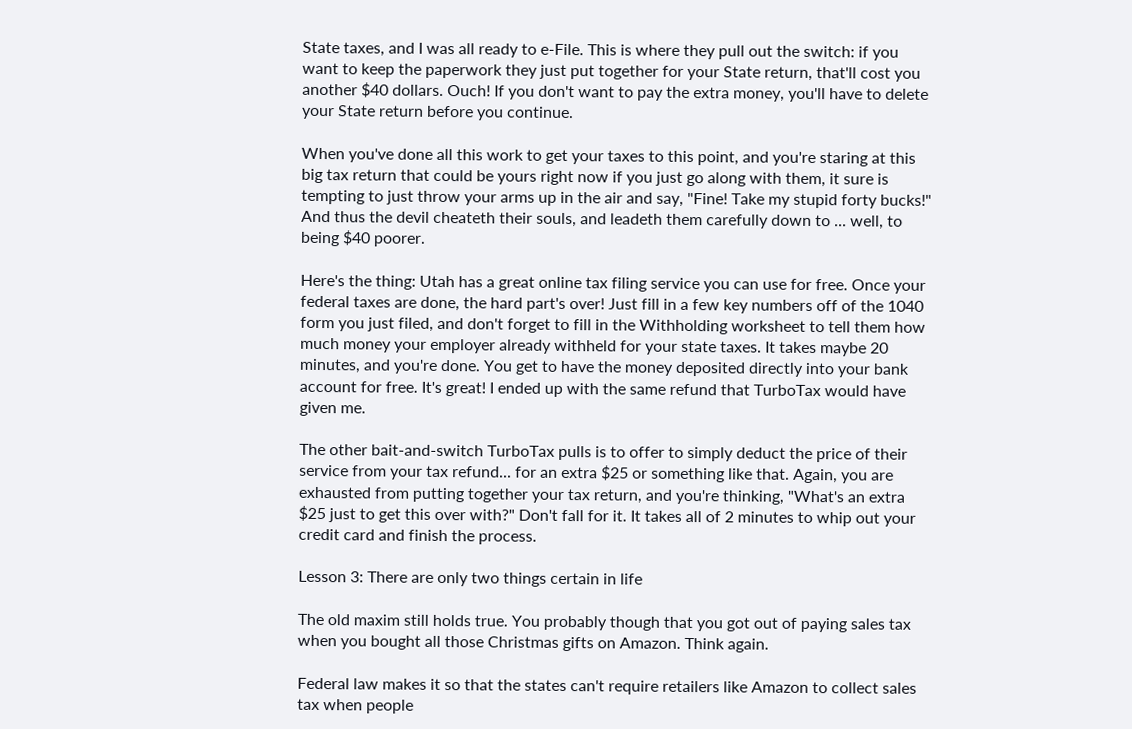State taxes, and I was all ready to e-File. This is where they pull out the switch: if you want to keep the paperwork they just put together for your State return, that'll cost you another $40 dollars. Ouch! If you don't want to pay the extra money, you'll have to delete your State return before you continue.

When you've done all this work to get your taxes to this point, and you're staring at this big tax return that could be yours right now if you just go along with them, it sure is tempting to just throw your arms up in the air and say, "Fine! Take my stupid forty bucks!" And thus the devil cheateth their souls, and leadeth them carefully down to ... well, to being $40 poorer.

Here's the thing: Utah has a great online tax filing service you can use for free. Once your federal taxes are done, the hard part's over! Just fill in a few key numbers off of the 1040 form you just filed, and don't forget to fill in the Withholding worksheet to tell them how much money your employer already withheld for your state taxes. It takes maybe 20 minutes, and you're done. You get to have the money deposited directly into your bank account for free. It's great! I ended up with the same refund that TurboTax would have given me.

The other bait-and-switch TurboTax pulls is to offer to simply deduct the price of their service from your tax refund... for an extra $25 or something like that. Again, you are exhausted from putting together your tax return, and you're thinking, "What's an extra $25 just to get this over with?" Don't fall for it. It takes all of 2 minutes to whip out your credit card and finish the process.

Lesson 3: There are only two things certain in life

The old maxim still holds true. You probably though that you got out of paying sales tax when you bought all those Christmas gifts on Amazon. Think again.

Federal law makes it so that the states can't require retailers like Amazon to collect sales tax when people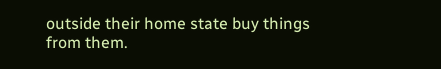outside their home state buy things from them.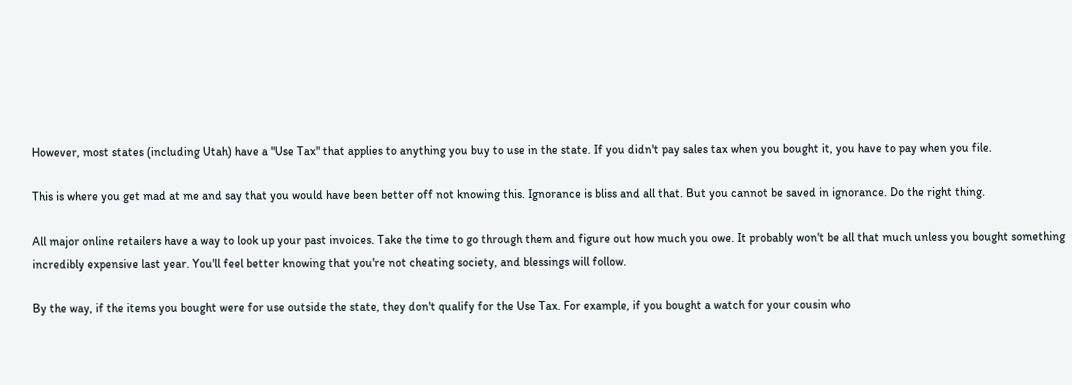However, most states (including Utah) have a "Use Tax" that applies to anything you buy to use in the state. If you didn't pay sales tax when you bought it, you have to pay when you file.

This is where you get mad at me and say that you would have been better off not knowing this. Ignorance is bliss and all that. But you cannot be saved in ignorance. Do the right thing.

All major online retailers have a way to look up your past invoices. Take the time to go through them and figure out how much you owe. It probably won't be all that much unless you bought something incredibly expensive last year. You'll feel better knowing that you're not cheating society, and blessings will follow.

By the way, if the items you bought were for use outside the state, they don't qualify for the Use Tax. For example, if you bought a watch for your cousin who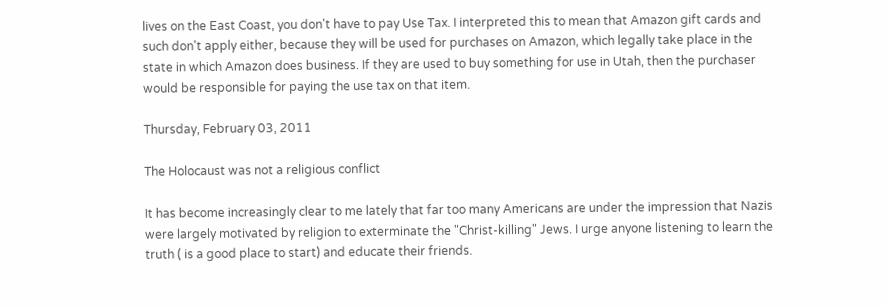lives on the East Coast, you don't have to pay Use Tax. I interpreted this to mean that Amazon gift cards and such don't apply either, because they will be used for purchases on Amazon, which legally take place in the state in which Amazon does business. If they are used to buy something for use in Utah, then the purchaser would be responsible for paying the use tax on that item.

Thursday, February 03, 2011

The Holocaust was not a religious conflict

It has become increasingly clear to me lately that far too many Americans are under the impression that Nazis were largely motivated by religion to exterminate the "Christ-killing" Jews. I urge anyone listening to learn the truth ( is a good place to start) and educate their friends.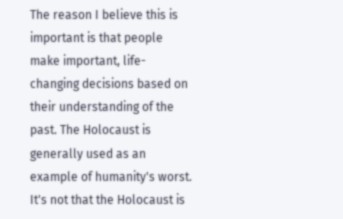The reason I believe this is important is that people make important, life-changing decisions based on their understanding of the past. The Holocaust is generally used as an example of humanity's worst. It's not that the Holocaust is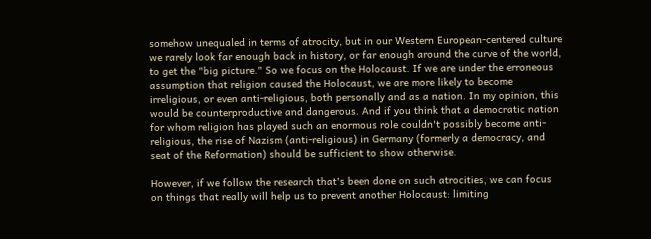somehow unequaled in terms of atrocity, but in our Western European-centered culture we rarely look far enough back in history, or far enough around the curve of the world, to get the "big picture." So we focus on the Holocaust. If we are under the erroneous assumption that religion caused the Holocaust, we are more likely to become irreligious, or even anti-religious, both personally and as a nation. In my opinion, this would be counterproductive and dangerous. And if you think that a democratic nation for whom religion has played such an enormous role couldn't possibly become anti-religious, the rise of Nazism (anti-religious) in Germany (formerly a democracy, and seat of the Reformation) should be sufficient to show otherwise.

However, if we follow the research that's been done on such atrocities, we can focus on things that really will help us to prevent another Holocaust: limiting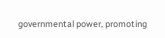governmental power, promoting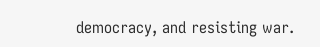democracy, and resisting war.